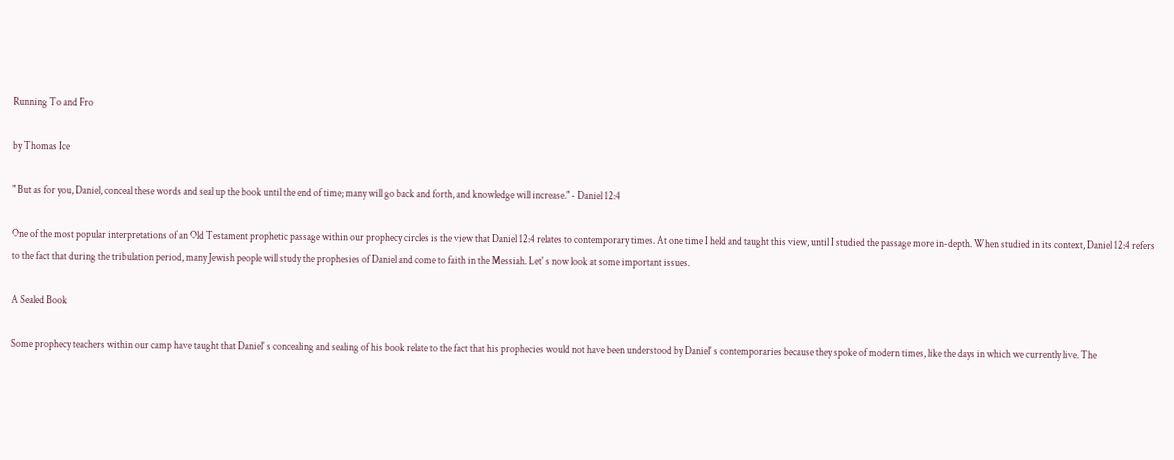Running To and Fro

by Thomas Ice

" But as for you, Daniel, conceal these words and seal up the book until the end of time; many will go back and forth, and knowledge will increase." - Daniel 12:4

One of the most popular interpretations of an Old Testament prophetic passage within our prophecy circles is the view that Daniel 12:4 relates to contemporary times. At one time I held and taught this view, until I studied the passage more in-depth. When studied in its context, Daniel 12:4 refers to the fact that during the tribulation period, many Jewish people will study the prophesies of Daniel and come to faith in the Messiah. Let' s now look at some important issues.

A Sealed Book

Some prophecy teachers within our camp have taught that Daniel' s concealing and sealing of his book relate to the fact that his prophecies would not have been understood by Daniel' s contemporaries because they spoke of modern times, like the days in which we currently live. The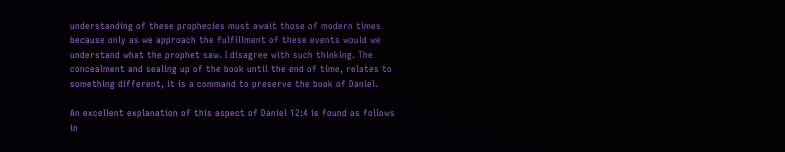understanding of these prophecies must await those of modern times because only as we approach the fulfillment of these events would we understand what the prophet saw. I disagree with such thinking. The concealment and sealing up of the book until the end of time, relates to something different, it is a command to preserve the book of Daniel.

An excellent explanation of this aspect of Daniel 12:4 is found as follows in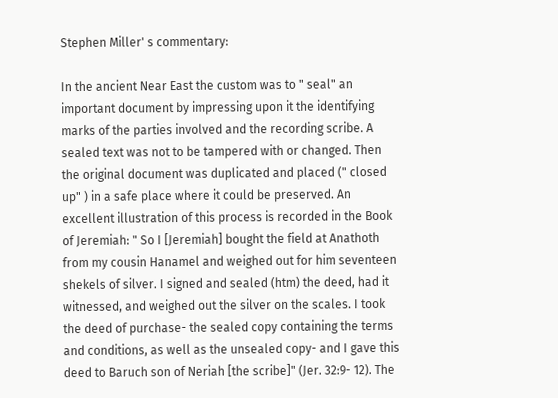Stephen Miller' s commentary:

In the ancient Near East the custom was to " seal" an important document by impressing upon it the identifying marks of the parties involved and the recording scribe. A sealed text was not to be tampered with or changed. Then the original document was duplicated and placed (" closed up" ) in a safe place where it could be preserved. An excellent illustration of this process is recorded in the Book of Jeremiah: " So I [Jeremiah] bought the field at Anathoth from my cousin Hanamel and weighed out for him seventeen shekels of silver. I signed and sealed (htm) the deed, had it witnessed, and weighed out the silver on the scales. I took the deed of purchase- the sealed copy containing the terms and conditions, as well as the unsealed copy- and I gave this deed to Baruch son of Neriah [the scribe]" (Jer. 32:9- 12). The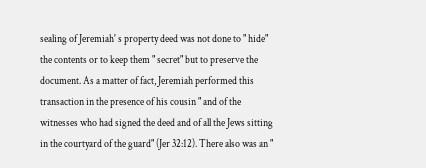sealing of Jeremiah' s property deed was not done to " hide" the contents or to keep them " secret" but to preserve the document. As a matter of fact, Jeremiah performed this transaction in the presence of his cousin " and of the witnesses who had signed the deed and of all the Jews sitting in the courtyard of the guard" (Jer 32:12). There also was an "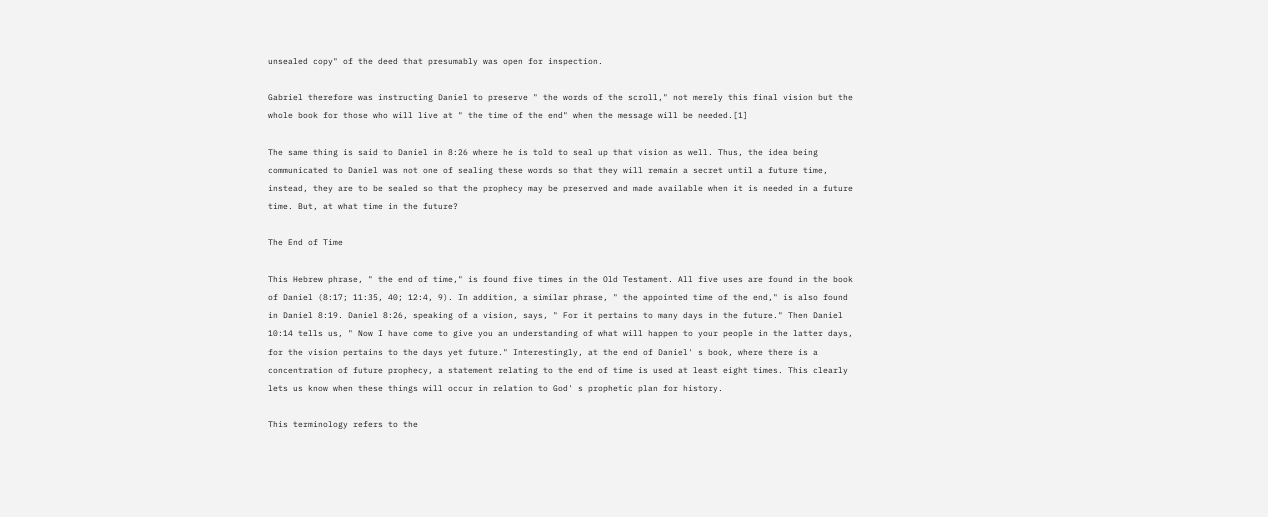unsealed copy" of the deed that presumably was open for inspection.

Gabriel therefore was instructing Daniel to preserve " the words of the scroll," not merely this final vision but the whole book for those who will live at " the time of the end" when the message will be needed.[1]

The same thing is said to Daniel in 8:26 where he is told to seal up that vision as well. Thus, the idea being communicated to Daniel was not one of sealing these words so that they will remain a secret until a future time, instead, they are to be sealed so that the prophecy may be preserved and made available when it is needed in a future time. But, at what time in the future?

The End of Time

This Hebrew phrase, " the end of time," is found five times in the Old Testament. All five uses are found in the book of Daniel (8:17; 11:35, 40; 12:4, 9). In addition, a similar phrase, " the appointed time of the end," is also found in Daniel 8:19. Daniel 8:26, speaking of a vision, says, " For it pertains to many days in the future." Then Daniel 10:14 tells us, " Now I have come to give you an understanding of what will happen to your people in the latter days, for the vision pertains to the days yet future." Interestingly, at the end of Daniel' s book, where there is a concentration of future prophecy, a statement relating to the end of time is used at least eight times. This clearly lets us know when these things will occur in relation to God' s prophetic plan for history.

This terminology refers to the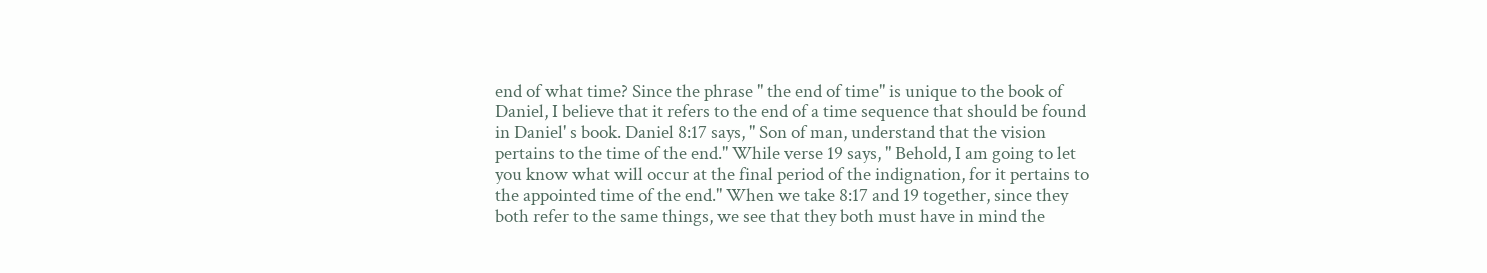end of what time? Since the phrase " the end of time" is unique to the book of Daniel, I believe that it refers to the end of a time sequence that should be found in Daniel' s book. Daniel 8:17 says, " Son of man, understand that the vision pertains to the time of the end." While verse 19 says, " Behold, I am going to let you know what will occur at the final period of the indignation, for it pertains to the appointed time of the end." When we take 8:17 and 19 together, since they both refer to the same things, we see that they both must have in mind the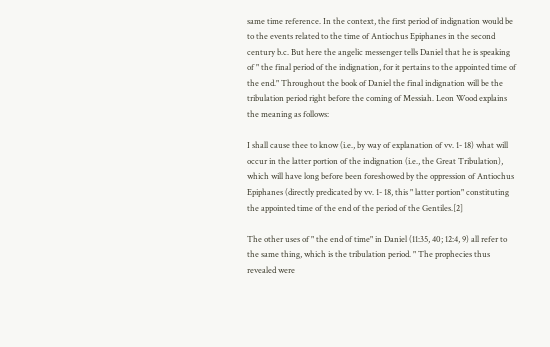same time reference. In the context, the first period of indignation would be to the events related to the time of Antiochus Epiphanes in the second century b.c. But here the angelic messenger tells Daniel that he is speaking of " the final period of the indignation, for it pertains to the appointed time of the end." Throughout the book of Daniel the final indignation will be the tribulation period right before the coming of Messiah. Leon Wood explains the meaning as follows:

I shall cause thee to know (i.e., by way of explanation of vv. 1- 18) what will occur in the latter portion of the indignation (i.e., the Great Tribulation), which will have long before been foreshowed by the oppression of Antiochus Epiphanes (directly predicated by vv. 1- 18, this " latter portion" constituting the appointed time of the end of the period of the Gentiles.[2]

The other uses of " the end of time" in Daniel (11:35, 40; 12:4, 9) all refer to the same thing, which is the tribulation period. " The prophecies thus revealed were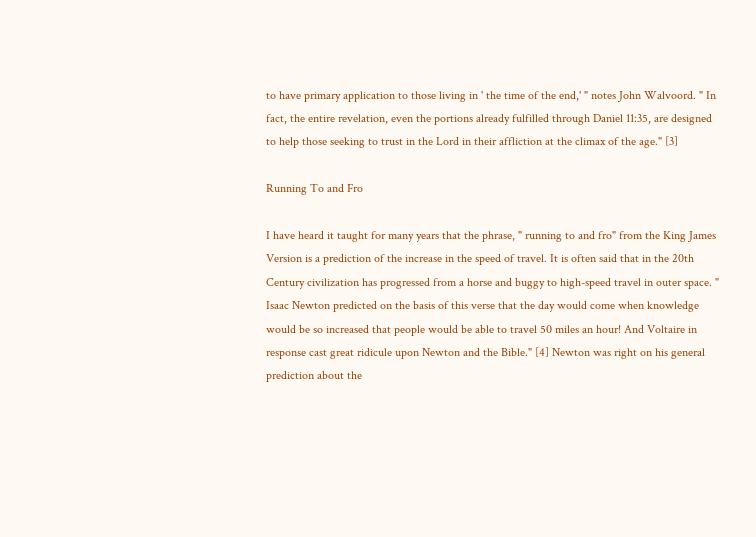to have primary application to those living in ' the time of the end,' " notes John Walvoord. " In fact, the entire revelation, even the portions already fulfilled through Daniel 11:35, are designed to help those seeking to trust in the Lord in their affliction at the climax of the age." [3]

Running To and Fro

I have heard it taught for many years that the phrase, " running to and fro" from the King James Version is a prediction of the increase in the speed of travel. It is often said that in the 20th Century civilization has progressed from a horse and buggy to high-speed travel in outer space. " Isaac Newton predicted on the basis of this verse that the day would come when knowledge would be so increased that people would be able to travel 50 miles an hour! And Voltaire in response cast great ridicule upon Newton and the Bible." [4] Newton was right on his general prediction about the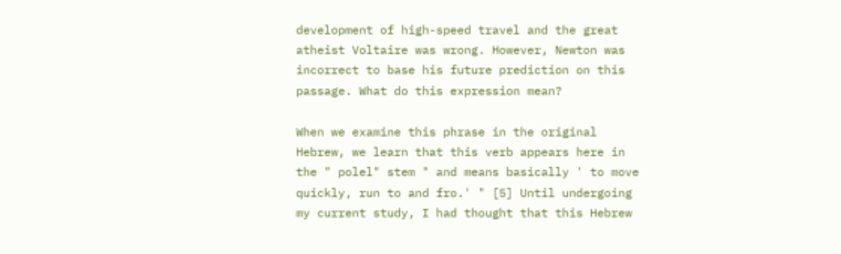development of high-speed travel and the great atheist Voltaire was wrong. However, Newton was incorrect to base his future prediction on this passage. What do this expression mean?

When we examine this phrase in the original Hebrew, we learn that this verb appears here in the " polel" stem " and means basically ' to move quickly, run to and fro.' " [5] Until undergoing my current study, I had thought that this Hebrew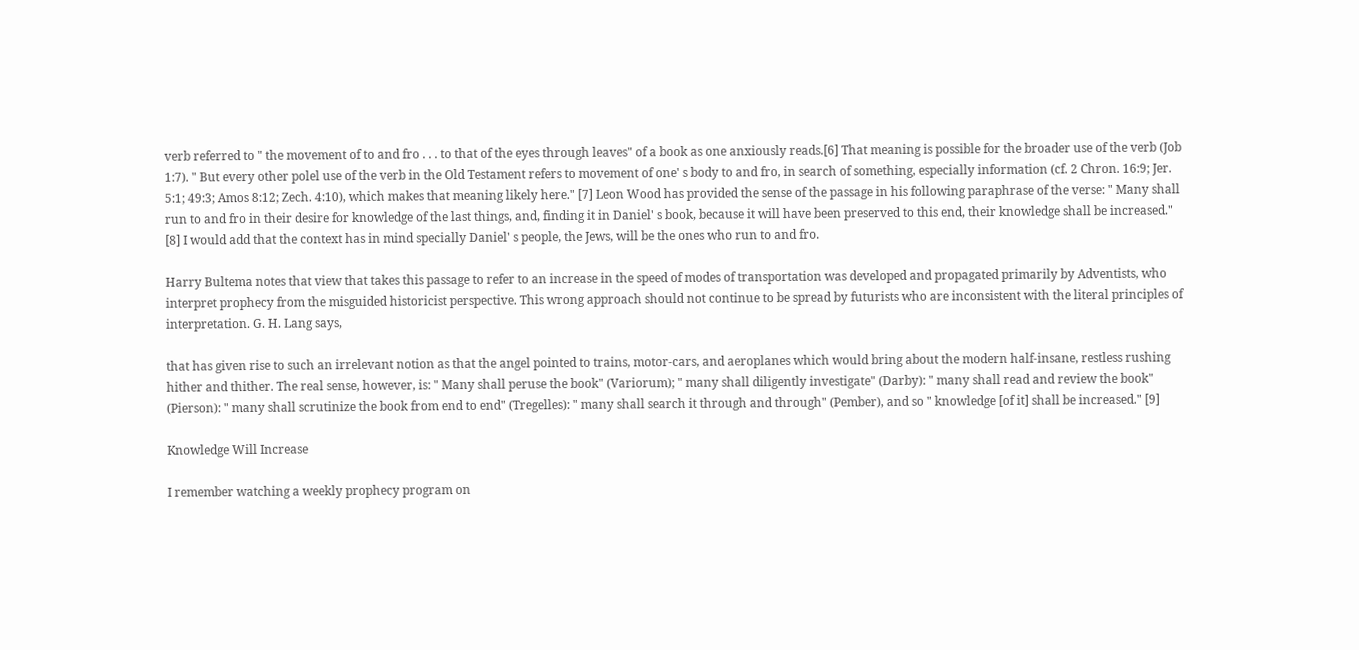verb referred to " the movement of to and fro . . . to that of the eyes through leaves" of a book as one anxiously reads.[6] That meaning is possible for the broader use of the verb (Job 1:7). " But every other polel use of the verb in the Old Testament refers to movement of one' s body to and fro, in search of something, especially information (cf. 2 Chron. 16:9; Jer. 5:1; 49:3; Amos 8:12; Zech. 4:10), which makes that meaning likely here." [7] Leon Wood has provided the sense of the passage in his following paraphrase of the verse: " Many shall run to and fro in their desire for knowledge of the last things, and, finding it in Daniel' s book, because it will have been preserved to this end, their knowledge shall be increased." [8] I would add that the context has in mind specially Daniel' s people, the Jews, will be the ones who run to and fro.

Harry Bultema notes that view that takes this passage to refer to an increase in the speed of modes of transportation was developed and propagated primarily by Adventists, who interpret prophecy from the misguided historicist perspective. This wrong approach should not continue to be spread by futurists who are inconsistent with the literal principles of interpretation. G. H. Lang says,

that has given rise to such an irrelevant notion as that the angel pointed to trains, motor-cars, and aeroplanes which would bring about the modern half-insane, restless rushing hither and thither. The real sense, however, is: " Many shall peruse the book" (Variorum); " many shall diligently investigate" (Darby): " many shall read and review the book" (Pierson): " many shall scrutinize the book from end to end" (Tregelles): " many shall search it through and through" (Pember), and so " knowledge [of it] shall be increased." [9]

Knowledge Will Increase

I remember watching a weekly prophecy program on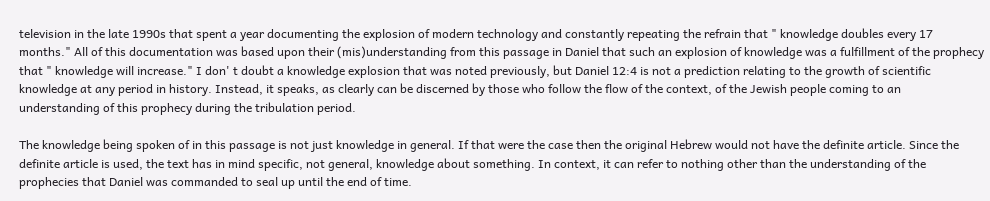television in the late 1990s that spent a year documenting the explosion of modern technology and constantly repeating the refrain that " knowledge doubles every 17 months." All of this documentation was based upon their (mis)understanding from this passage in Daniel that such an explosion of knowledge was a fulfillment of the prophecy that " knowledge will increase." I don' t doubt a knowledge explosion that was noted previously, but Daniel 12:4 is not a prediction relating to the growth of scientific knowledge at any period in history. Instead, it speaks, as clearly can be discerned by those who follow the flow of the context, of the Jewish people coming to an understanding of this prophecy during the tribulation period.

The knowledge being spoken of in this passage is not just knowledge in general. If that were the case then the original Hebrew would not have the definite article. Since the definite article is used, the text has in mind specific, not general, knowledge about something. In context, it can refer to nothing other than the understanding of the prophecies that Daniel was commanded to seal up until the end of time.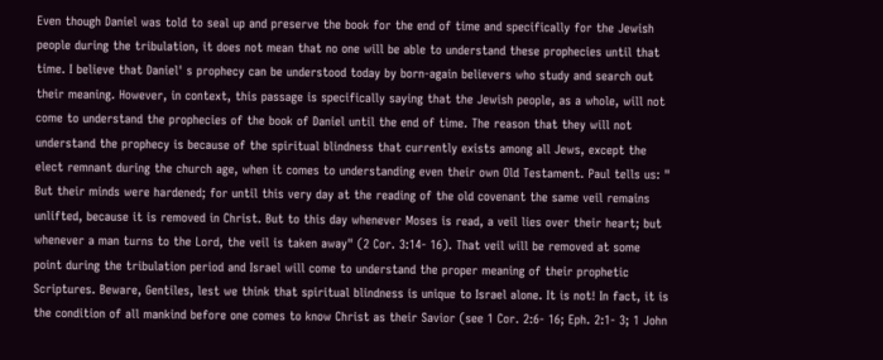Even though Daniel was told to seal up and preserve the book for the end of time and specifically for the Jewish people during the tribulation, it does not mean that no one will be able to understand these prophecies until that time. I believe that Daniel' s prophecy can be understood today by born-again believers who study and search out their meaning. However, in context, this passage is specifically saying that the Jewish people, as a whole, will not come to understand the prophecies of the book of Daniel until the end of time. The reason that they will not understand the prophecy is because of the spiritual blindness that currently exists among all Jews, except the elect remnant during the church age, when it comes to understanding even their own Old Testament. Paul tells us: " But their minds were hardened; for until this very day at the reading of the old covenant the same veil remains unlifted, because it is removed in Christ. But to this day whenever Moses is read, a veil lies over their heart; but whenever a man turns to the Lord, the veil is taken away" (2 Cor. 3:14- 16). That veil will be removed at some point during the tribulation period and Israel will come to understand the proper meaning of their prophetic Scriptures. Beware, Gentiles, lest we think that spiritual blindness is unique to Israel alone. It is not! In fact, it is the condition of all mankind before one comes to know Christ as their Savior (see 1 Cor. 2:6- 16; Eph. 2:1- 3; 1 John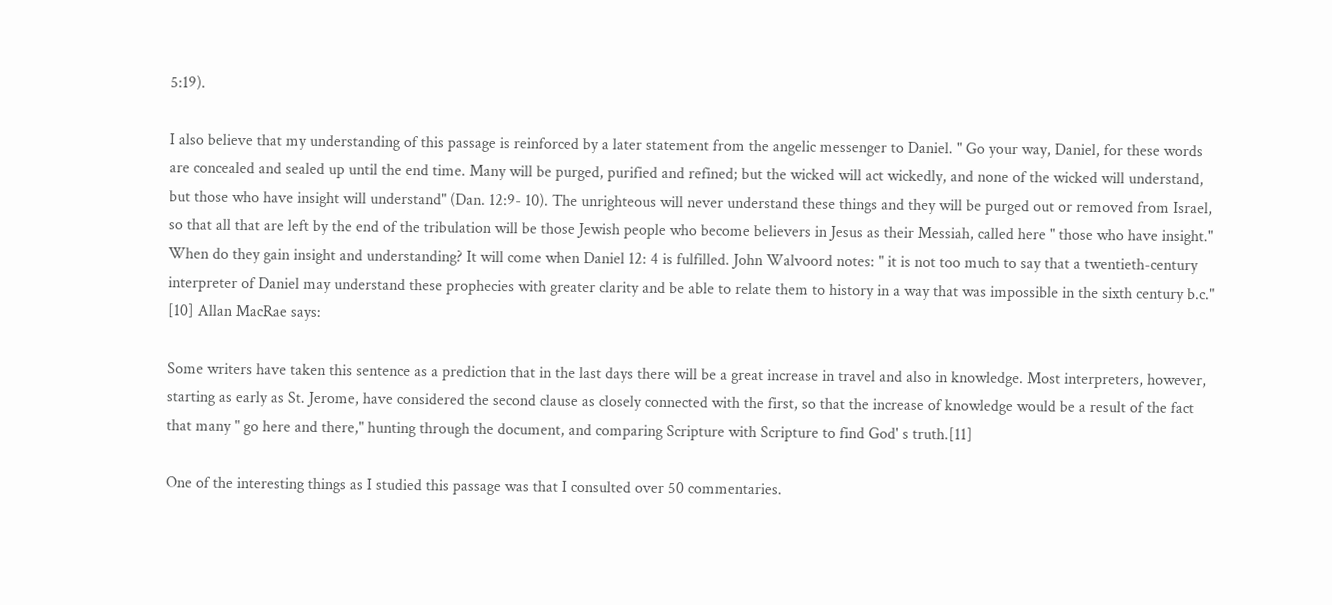5:19).

I also believe that my understanding of this passage is reinforced by a later statement from the angelic messenger to Daniel. " Go your way, Daniel, for these words are concealed and sealed up until the end time. Many will be purged, purified and refined; but the wicked will act wickedly, and none of the wicked will understand, but those who have insight will understand" (Dan. 12:9- 10). The unrighteous will never understand these things and they will be purged out or removed from Israel, so that all that are left by the end of the tribulation will be those Jewish people who become believers in Jesus as their Messiah, called here " those who have insight." When do they gain insight and understanding? It will come when Daniel 12: 4 is fulfilled. John Walvoord notes: " it is not too much to say that a twentieth-century interpreter of Daniel may understand these prophecies with greater clarity and be able to relate them to history in a way that was impossible in the sixth century b.c." [10] Allan MacRae says:

Some writers have taken this sentence as a prediction that in the last days there will be a great increase in travel and also in knowledge. Most interpreters, however, starting as early as St. Jerome, have considered the second clause as closely connected with the first, so that the increase of knowledge would be a result of the fact that many " go here and there," hunting through the document, and comparing Scripture with Scripture to find God' s truth.[11]

One of the interesting things as I studied this passage was that I consulted over 50 commentaries.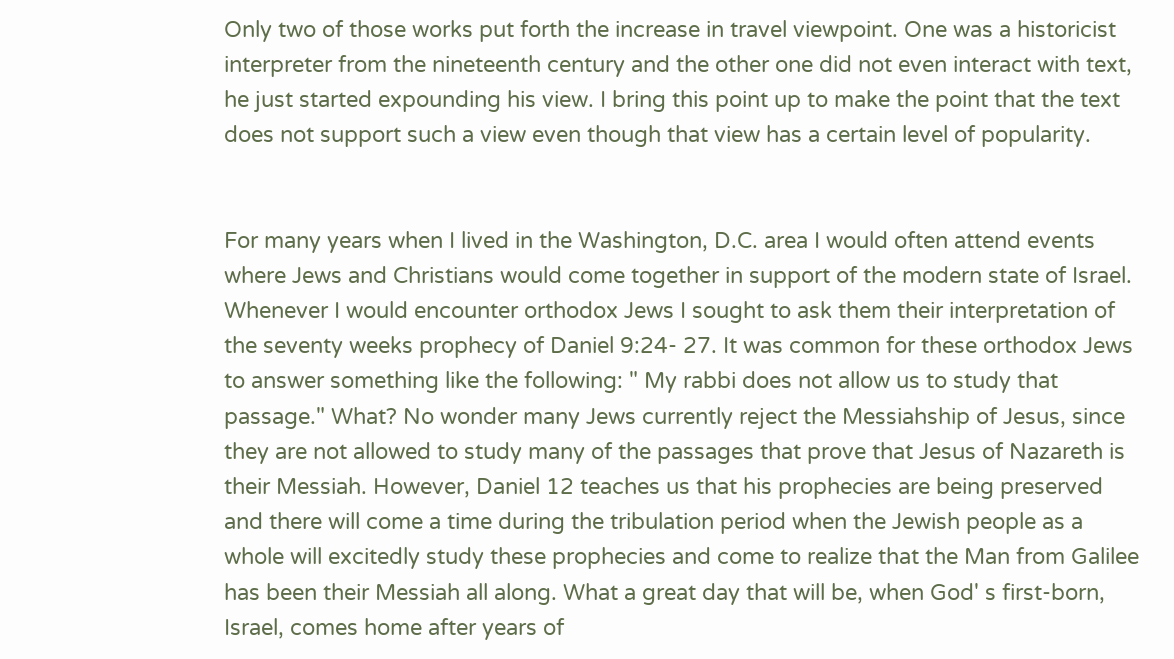Only two of those works put forth the increase in travel viewpoint. One was a historicist interpreter from the nineteenth century and the other one did not even interact with text, he just started expounding his view. I bring this point up to make the point that the text does not support such a view even though that view has a certain level of popularity.


For many years when I lived in the Washington, D.C. area I would often attend events where Jews and Christians would come together in support of the modern state of Israel. Whenever I would encounter orthodox Jews I sought to ask them their interpretation of the seventy weeks prophecy of Daniel 9:24- 27. It was common for these orthodox Jews to answer something like the following: " My rabbi does not allow us to study that passage." What? No wonder many Jews currently reject the Messiahship of Jesus, since they are not allowed to study many of the passages that prove that Jesus of Nazareth is their Messiah. However, Daniel 12 teaches us that his prophecies are being preserved and there will come a time during the tribulation period when the Jewish people as a whole will excitedly study these prophecies and come to realize that the Man from Galilee has been their Messiah all along. What a great day that will be, when God' s first-born, Israel, comes home after years of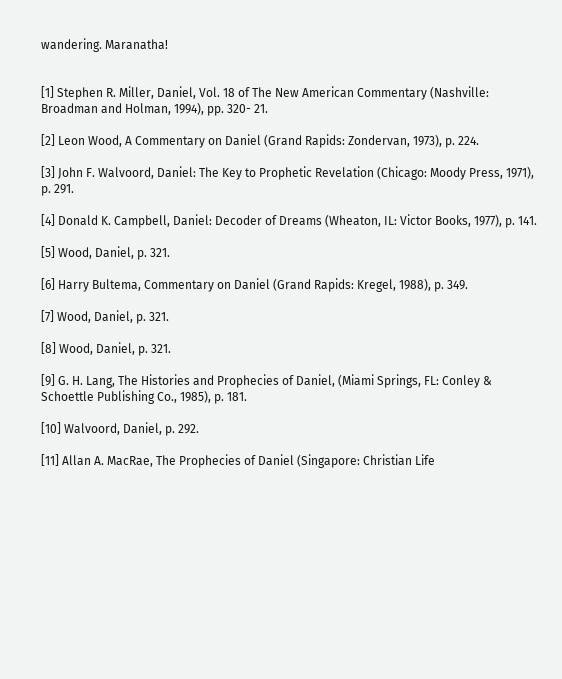wandering. Maranatha!


[1] Stephen R. Miller, Daniel, Vol. 18 of The New American Commentary (Nashville: Broadman and Holman, 1994), pp. 320- 21.

[2] Leon Wood, A Commentary on Daniel (Grand Rapids: Zondervan, 1973), p. 224.

[3] John F. Walvoord, Daniel: The Key to Prophetic Revelation (Chicago: Moody Press, 1971), p. 291.

[4] Donald K. Campbell, Daniel: Decoder of Dreams (Wheaton, IL: Victor Books, 1977), p. 141.

[5] Wood, Daniel, p. 321.

[6] Harry Bultema, Commentary on Daniel (Grand Rapids: Kregel, 1988), p. 349.

[7] Wood, Daniel, p. 321.

[8] Wood, Daniel, p. 321.

[9] G. H. Lang, The Histories and Prophecies of Daniel, (Miami Springs, FL: Conley & Schoettle Publishing Co., 1985), p. 181.

[10] Walvoord, Daniel, p. 292.

[11] Allan A. MacRae, The Prophecies of Daniel (Singapore: Christian Life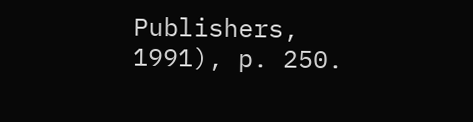Publishers, 1991), p. 250.